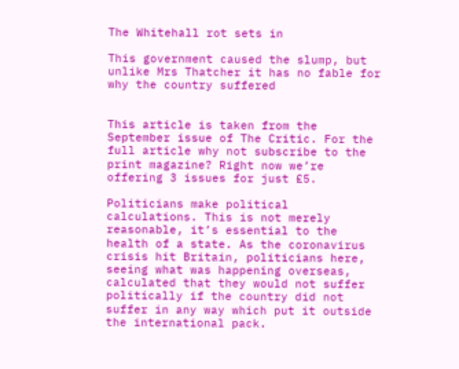The Whitehall rot sets in

This government caused the slump, but unlike Mrs Thatcher it has no fable for why the country suffered


This article is taken from the September issue of The Critic. For the full article why not subscribe to the print magazine? Right now we’re offering 3 issues for just £5.

Politicians make political calculations. This is not merely reasonable, it’s essential to the health of a state. As the coronavirus crisis hit Britain, politicians here, seeing what was happening overseas, calculated that they would not suffer politically if the country did not suffer in any way which put it outside the international pack.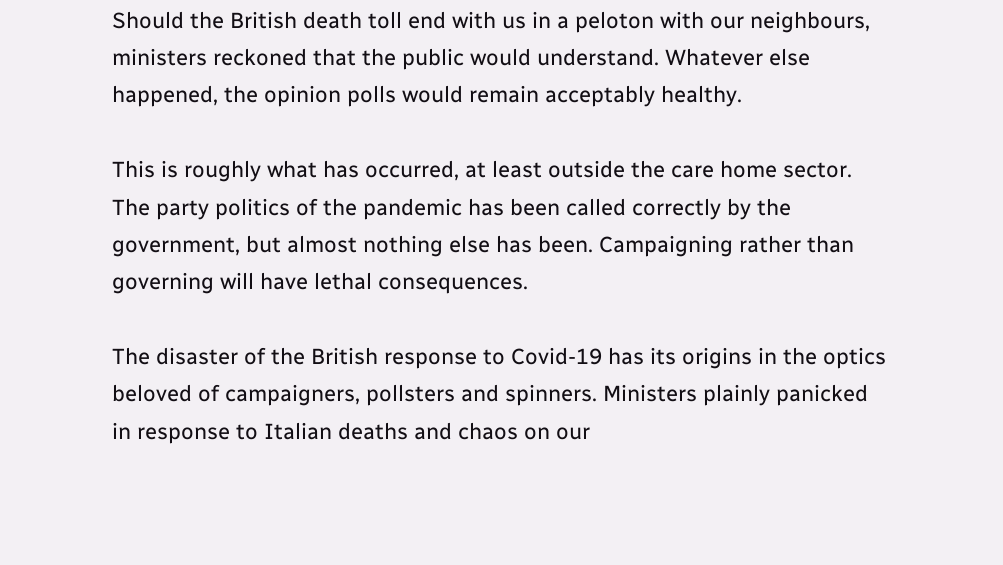Should the British death toll end with us in a peloton with our neighbours, ministers reckoned that the public would understand. Whatever else happened, the opinion polls would remain acceptably healthy.

This is roughly what has occurred, at least outside the care home sector. The party politics of the pandemic has been called correctly by the government, but almost nothing else has been. Campaigning rather than governing will have lethal consequences.

The disaster of the British response to Covid-19 has its origins in the optics beloved of campaigners, pollsters and spinners. Ministers plainly panicked in response to Italian deaths and chaos on our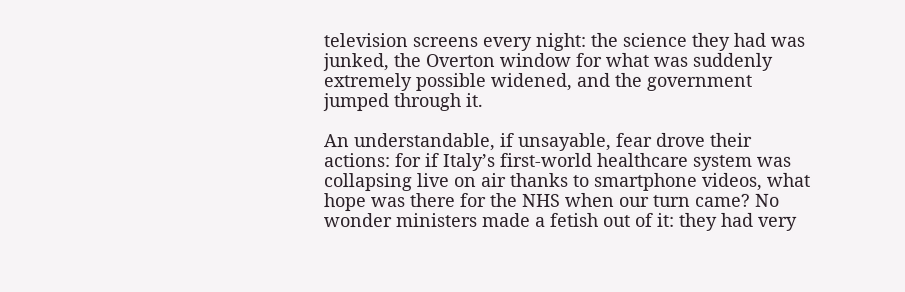television screens every night: the science they had was junked, the Overton window for what was suddenly extremely possible widened, and the government jumped through it.

An understandable, if unsayable, fear drove their actions: for if Italy’s first-world healthcare system was collapsing live on air thanks to smartphone videos, what hope was there for the NHS when our turn came? No wonder ministers made a fetish out of it: they had very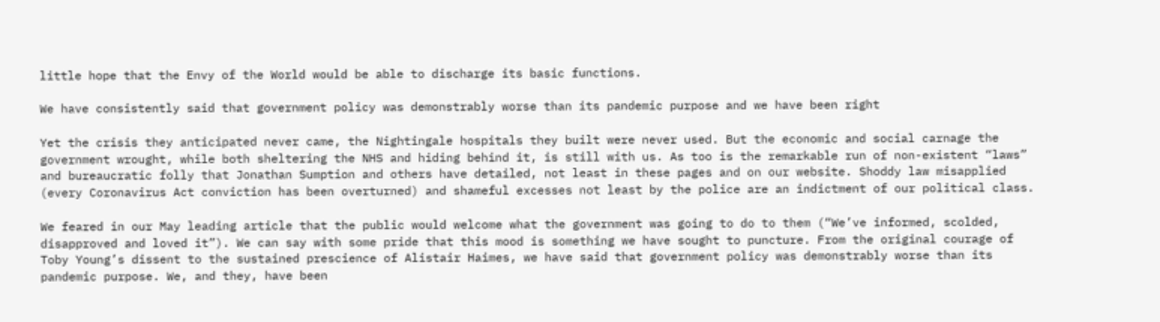little hope that the Envy of the World would be able to discharge its basic functions.

We have consistently said that government policy was demonstrably worse than its pandemic purpose and we have been right

Yet the crisis they anticipated never came, the Nightingale hospitals they built were never used. But the economic and social carnage the government wrought, while both sheltering the NHS and hiding behind it, is still with us. As too is the remarkable run of non-existent “laws” and bureaucratic folly that Jonathan Sumption and others have detailed, not least in these pages and on our website. Shoddy law misapplied (every Coronavirus Act conviction has been overturned) and shameful excesses not least by the police are an indictment of our political class.

We feared in our May leading article that the public would welcome what the government was going to do to them (“We’ve informed, scolded, disapproved and loved it”). We can say with some pride that this mood is something we have sought to puncture. From the original courage of Toby Young’s dissent to the sustained prescience of Alistair Haimes, we have said that government policy was demonstrably worse than its pandemic purpose. We, and they, have been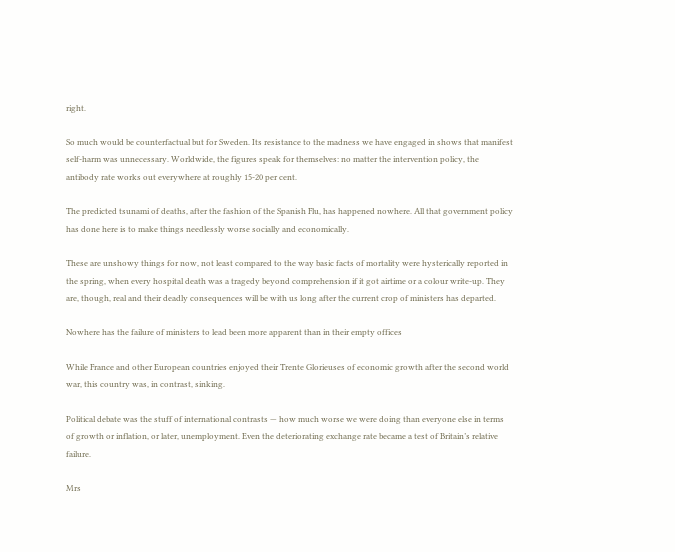right.

So much would be counterfactual but for Sweden. Its resistance to the madness we have engaged in shows that manifest self-harm was unnecessary. Worldwide, the figures speak for themselves: no matter the intervention policy, the antibody rate works out everywhere at roughly 15-20 per cent.

The predicted tsunami of deaths, after the fashion of the Spanish Flu, has happened nowhere. All that government policy has done here is to make things needlessly worse socially and economically.

These are unshowy things for now, not least compared to the way basic facts of mortality were hysterically reported in the spring, when every hospital death was a tragedy beyond comprehension if it got airtime or a colour write-up. They are, though, real and their deadly consequences will be with us long after the current crop of ministers has departed.

Nowhere has the failure of ministers to lead been more apparent than in their empty offices

While France and other European countries enjoyed their Trente Glorieuses of economic growth after the second world war, this country was, in contrast, sinking.

Political debate was the stuff of international contrasts — how much worse we were doing than everyone else in terms of growth or inflation, or later, unemployment. Even the deteriorating exchange rate became a test of Britain’s relative failure.

Mrs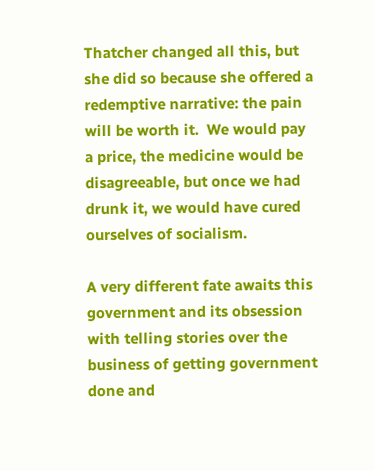Thatcher changed all this, but she did so because she offered a redemptive narrative: the pain will be worth it.  We would pay a price, the medicine would be disagreeable, but once we had drunk it, we would have cured ourselves of socialism.

A very different fate awaits this government and its obsession with telling stories over the business of getting government done and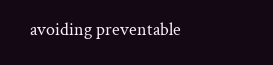avoiding preventable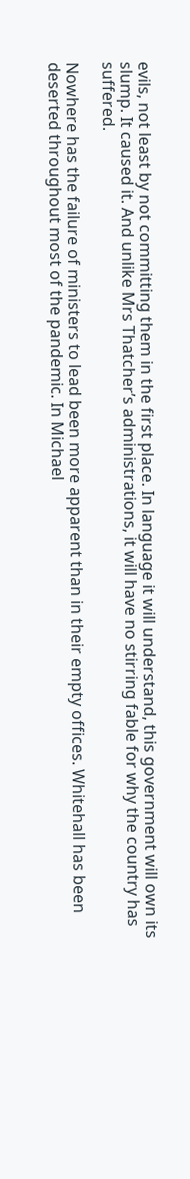evils, not least by not committing them in the first place. In language it will understand, this government will own its slump. It caused it. And unlike Mrs Thatcher’s administrations, it will have no stirring fable for why the country has suffered.

Nowhere has the failure of ministers to lead been more apparent than in their empty offices. Whitehall has been deserted throughout most of the pandemic. In Michael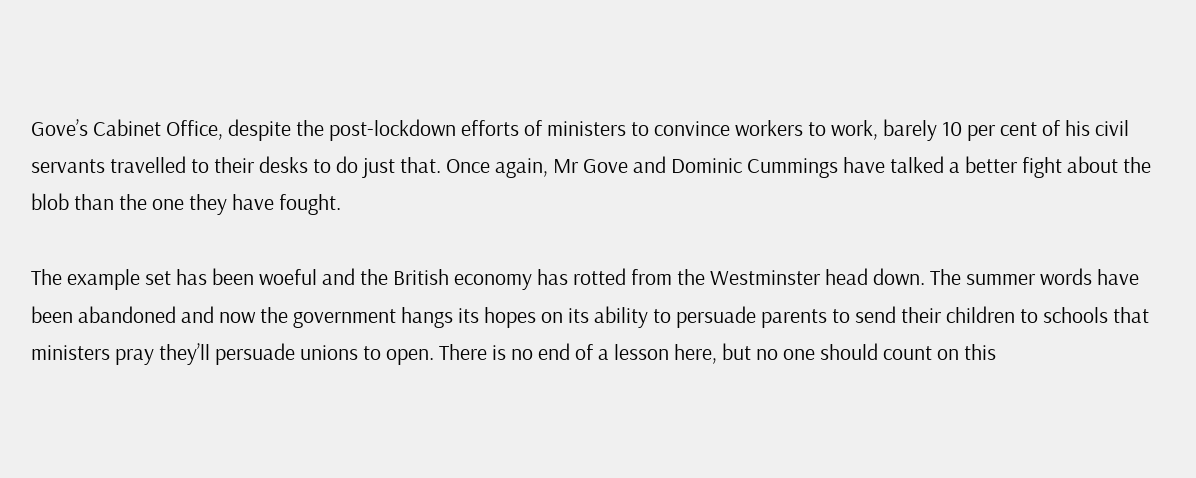Gove’s Cabinet Office, despite the post-lockdown efforts of ministers to convince workers to work, barely 10 per cent of his civil servants travelled to their desks to do just that. Once again, Mr Gove and Dominic Cummings have talked a better fight about the blob than the one they have fought.

The example set has been woeful and the British economy has rotted from the Westminster head down. The summer words have been abandoned and now the government hangs its hopes on its ability to persuade parents to send their children to schools that ministers pray they’ll persuade unions to open. There is no end of a lesson here, but no one should count on this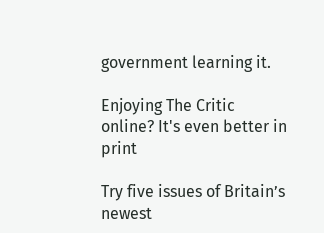government learning it.

Enjoying The Critic online? It's even better in print

Try five issues of Britain’s newest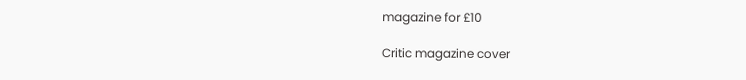magazine for £10

Critic magazine cover